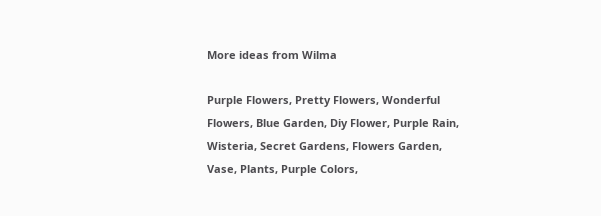More ideas from Wilma

Purple Flowers, Pretty Flowers, Wonderful Flowers, Blue Garden, Diy Flower, Purple Rain, Wisteria, Secret Gardens, Flowers Garden, Vase, Plants, Purple Colors,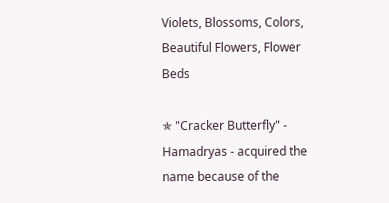Violets, Blossoms, Colors, Beautiful Flowers, Flower Beds

✯ "Cracker Butterfly" - Hamadryas - acquired the name because of the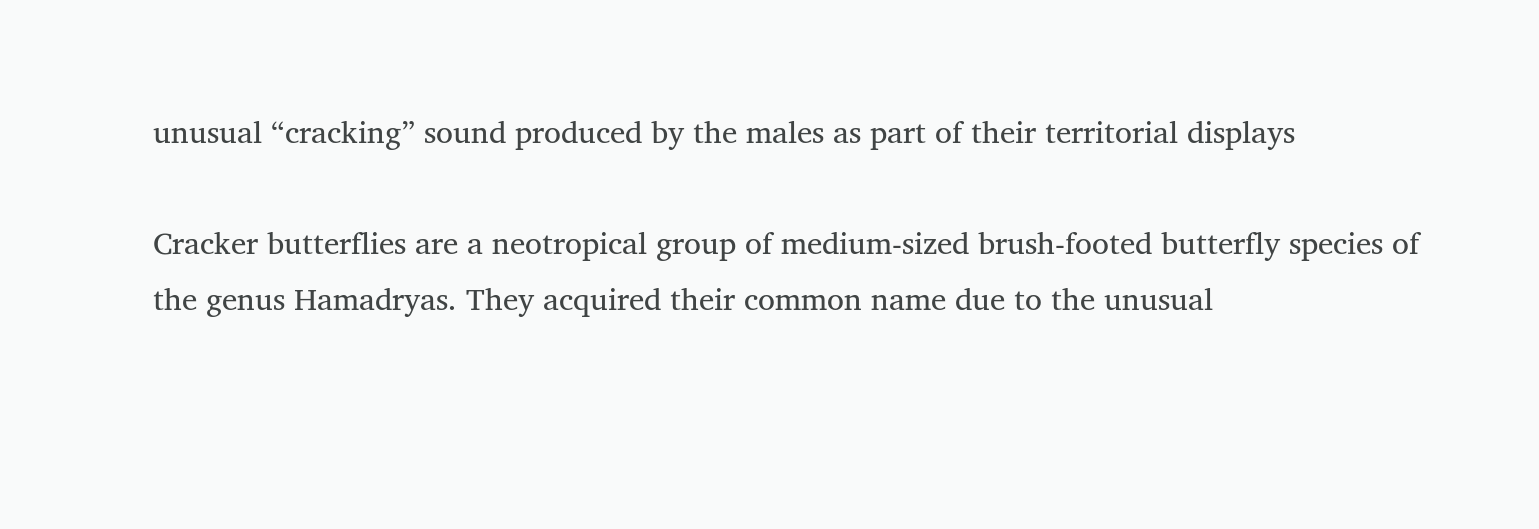unusual “cracking” sound produced by the males as part of their territorial displays

Cracker butterflies are a neotropical group of medium-sized brush-footed butterfly species of the genus Hamadryas. They acquired their common name due to the unusual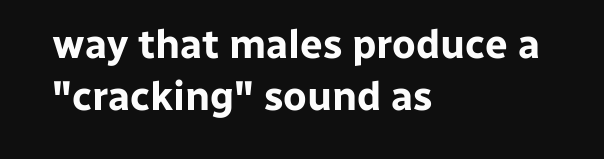way that males produce a "cracking" sound as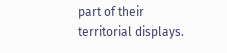part of their territorial displays.